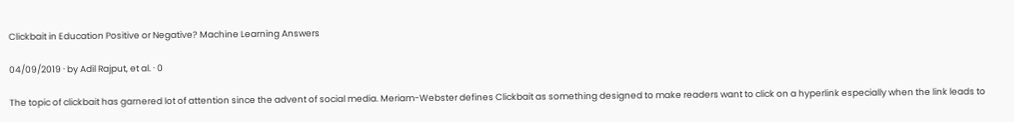Clickbait in Education Positive or Negative? Machine Learning Answers

04/09/2019 ∙ by Adil Rajput, et al. ∙ 0

The topic of clickbait has garnered lot of attention since the advent of social media. Meriam-Webster defines Clickbait as something designed to make readers want to click on a hyperlink especially when the link leads to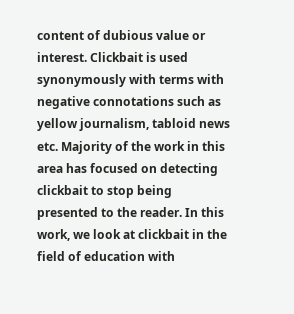content of dubious value or interest. Clickbait is used synonymously with terms with negative connotations such as yellow journalism, tabloid news etc. Majority of the work in this area has focused on detecting clickbait to stop being presented to the reader. In this work, we look at clickbait in the field of education with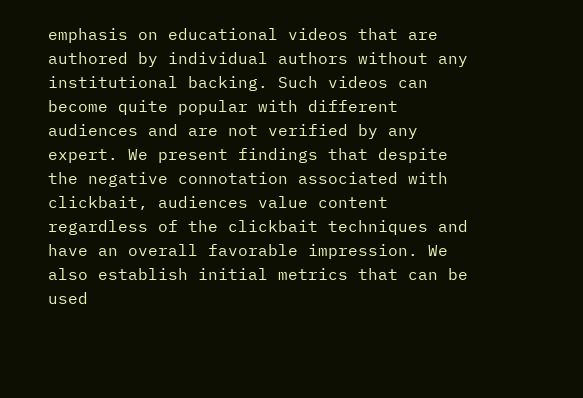emphasis on educational videos that are authored by individual authors without any institutional backing. Such videos can become quite popular with different audiences and are not verified by any expert. We present findings that despite the negative connotation associated with clickbait, audiences value content regardless of the clickbait techniques and have an overall favorable impression. We also establish initial metrics that can be used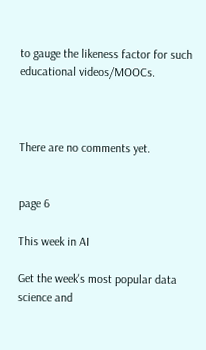to gauge the likeness factor for such educational videos/MOOCs.



There are no comments yet.


page 6

This week in AI

Get the week's most popular data science and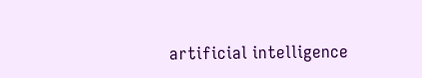artificial intelligence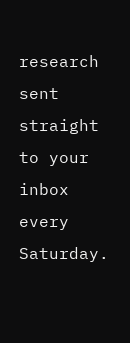research sent straight to your inbox every Saturday.